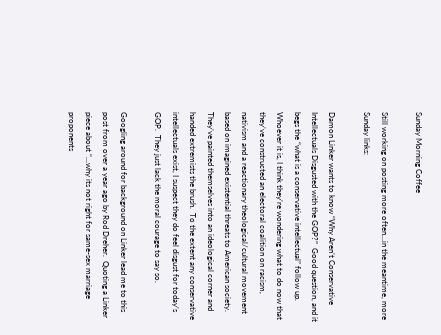Sunday Morning Coffee

Still working on posting more often…in the meantime, more Sunday links:

Damon Linker wants to know “Why Aren’t Conservative Intellectuals Disgusted with the GOP?”  Good question, and it begs the “what is a conservative intellectual” follow up.  Whoever it is, I think they’re wondering what to do now that they’ve constructed an electoral coalition on racism, nativism and a reactionary theological/cultural movement based on imagined existential threats to American society.  They’ve painted themselves into an ideological corner and handed extremists the brush.  To the extent any conservative intellectuals exist, I suspect they do feel disgust for today’s GOP.  They just lack the moral courage to say so.

Googling around for background on Linker lead me to this post from over a year ago by Rod Dreher.  Quoting a Linker piece about “…why its not right for same-sex marriage proponents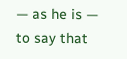— as he is — to say that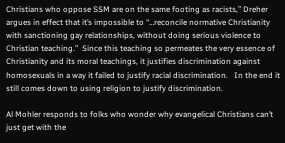Christians who oppose SSM are on the same footing as racists,” Dreher argues in effect that it’s impossible to “…reconcile normative Christianity with sanctioning gay relationships, without doing serious violence to Christian teaching.”  Since this teaching so permeates the very essence of Christianity and its moral teachings, it justifies discrimination against homosexuals in a way it failed to justify racial discrimination.   In the end it still comes down to using religion to justify discrimination.

Al Mohler responds to folks who wonder why evangelical Christians can’t just get with the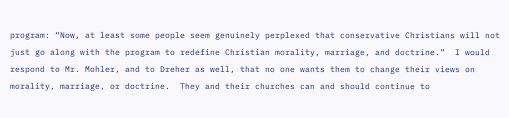program: “Now, at least some people seem genuinely perplexed that conservative Christians will not just go along with the program to redefine Christian morality, marriage, and doctrine.”  I would respond to Mr. Mohler, and to Dreher as well, that no one wants them to change their views on morality, marriage, or doctrine.  They and their churches can and should continue to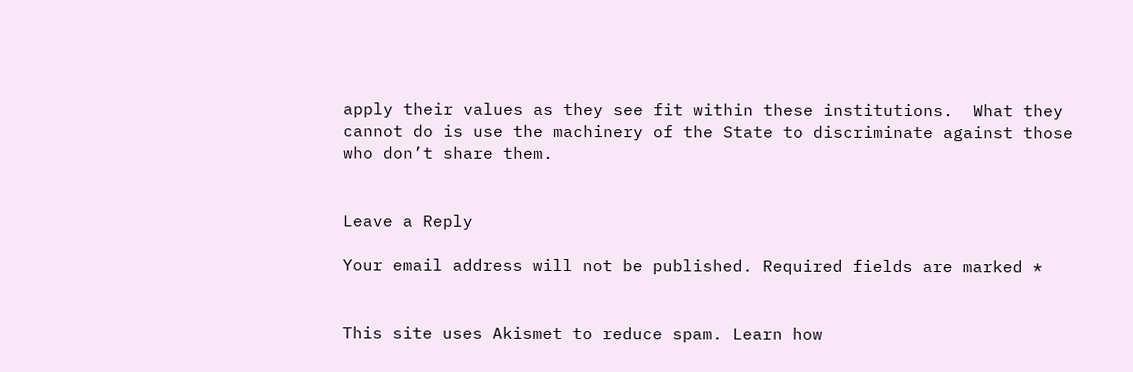apply their values as they see fit within these institutions.  What they cannot do is use the machinery of the State to discriminate against those who don’t share them.


Leave a Reply

Your email address will not be published. Required fields are marked *


This site uses Akismet to reduce spam. Learn how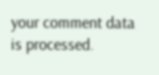your comment data is processed.